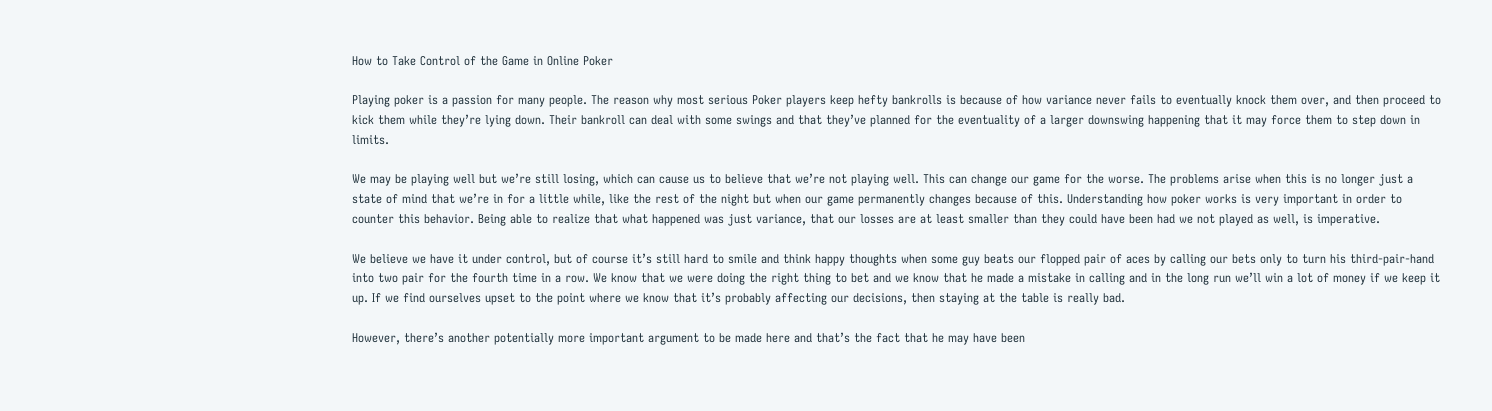How to Take Control of the Game in Online Poker

Playing poker is a passion for many people. The reason why most serious Poker players keep hefty bankrolls is because of how variance never fails to eventually knock them over, and then proceed to kick them while they’re lying down. Their bankroll can deal with some swings and that they’ve planned for the eventuality of a larger downswing happening that it may force them to step down in limits.

We may be playing well but we’re still losing, which can cause us to believe that we’re not playing well. This can change our game for the worse. The problems arise when this is no longer just a state of mind that we’re in for a little while, like the rest of the night but when our game permanently changes because of this. Understanding how poker works is very important in order to counter this behavior. Being able to realize that what happened was just variance, that our losses are at least smaller than they could have been had we not played as well, is imperative.

We believe we have it under control, but of course it’s still hard to smile and think happy thoughts when some guy beats our flopped pair of aces by calling our bets only to turn his third-pair-hand into two pair for the fourth time in a row. We know that we were doing the right thing to bet and we know that he made a mistake in calling and in the long run we’ll win a lot of money if we keep it up. If we find ourselves upset to the point where we know that it’s probably affecting our decisions, then staying at the table is really bad.

However, there’s another potentially more important argument to be made here and that’s the fact that he may have been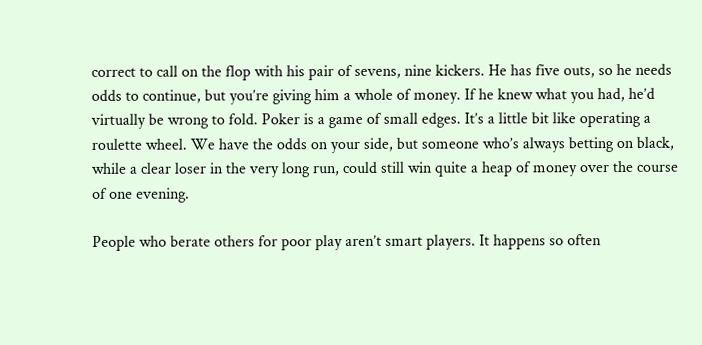correct to call on the flop with his pair of sevens, nine kickers. He has five outs, so he needs odds to continue, but you’re giving him a whole of money. If he knew what you had, he’d virtually be wrong to fold. Poker is a game of small edges. It’s a little bit like operating a roulette wheel. We have the odds on your side, but someone who’s always betting on black, while a clear loser in the very long run, could still win quite a heap of money over the course of one evening.

People who berate others for poor play aren’t smart players. It happens so often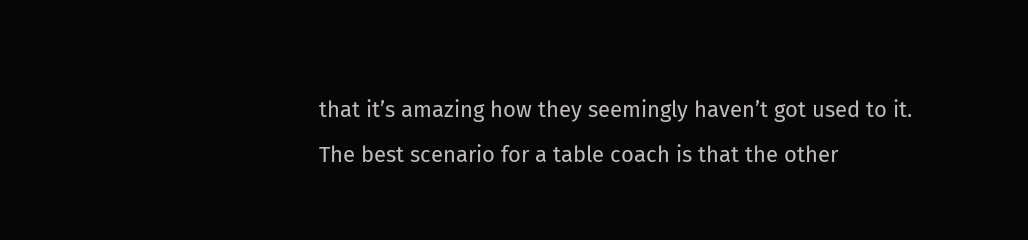that it’s amazing how they seemingly haven’t got used to it. The best scenario for a table coach is that the other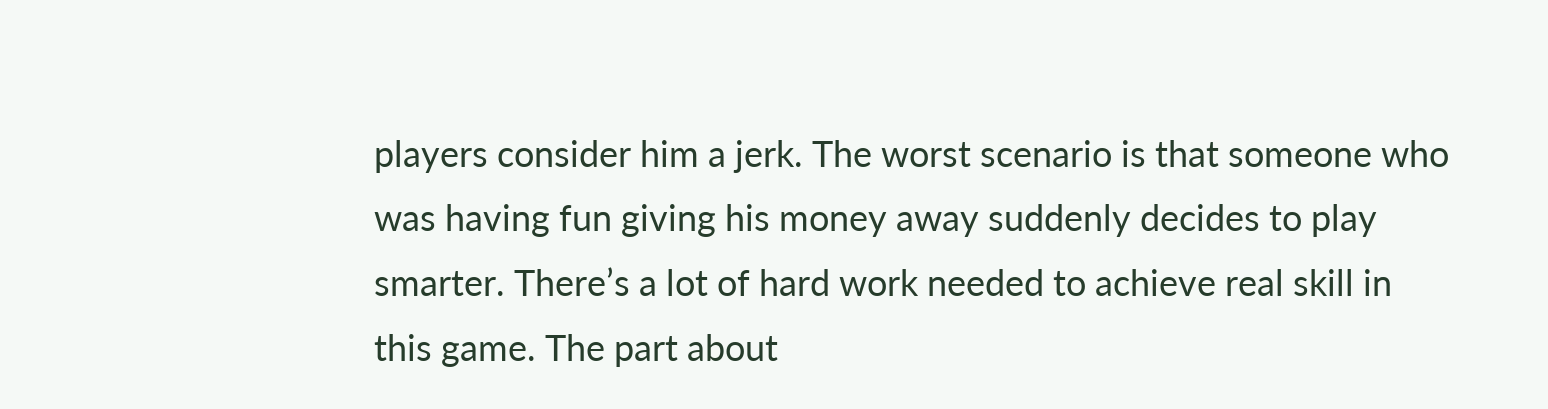players consider him a jerk. The worst scenario is that someone who was having fun giving his money away suddenly decides to play smarter. There’s a lot of hard work needed to achieve real skill in this game. The part about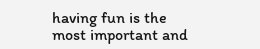having fun is the most important and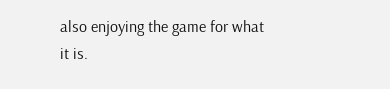also enjoying the game for what it is.